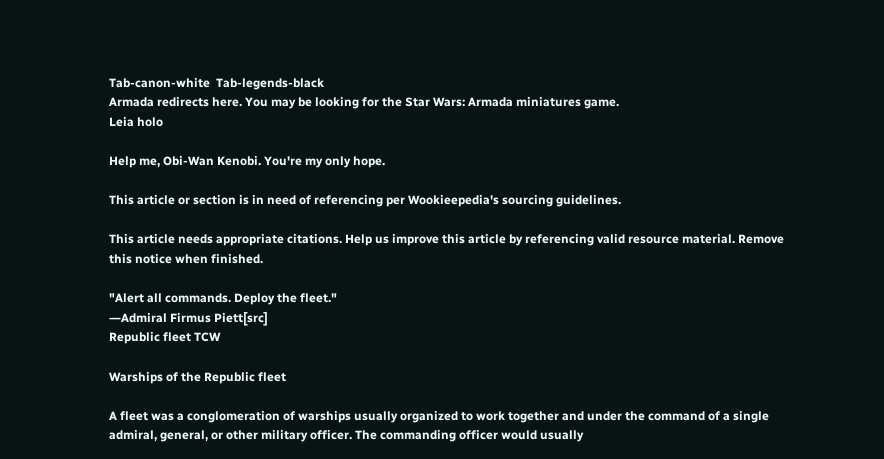Tab-canon-white  Tab-legends-black
Armada redirects here. You may be looking for the Star Wars: Armada miniatures game.
Leia holo

Help me, Obi-Wan Kenobi. You're my only hope.

This article or section is in need of referencing per Wookieepedia's sourcing guidelines.

This article needs appropriate citations. Help us improve this article by referencing valid resource material. Remove this notice when finished.

"Alert all commands. Deploy the fleet."
―Admiral Firmus Piett[src]
Republic fleet TCW

Warships of the Republic fleet

A fleet was a conglomeration of warships usually organized to work together and under the command of a single admiral, general, or other military officer. The commanding officer would usually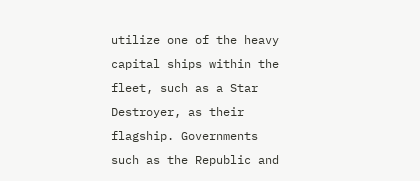utilize one of the heavy capital ships within the fleet, such as a Star Destroyer, as their flagship. Governments such as the Republic and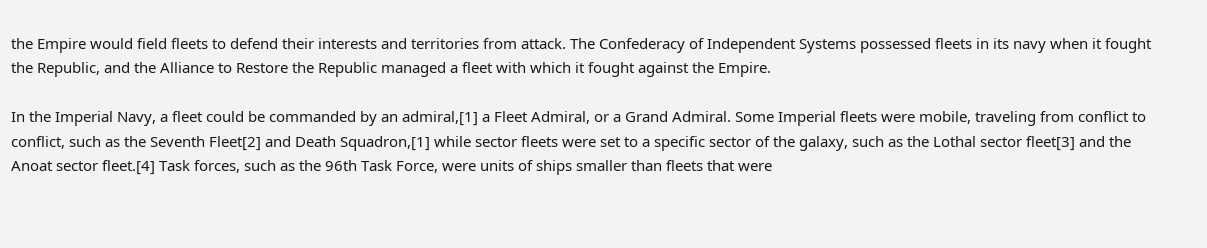the Empire would field fleets to defend their interests and territories from attack. The Confederacy of Independent Systems possessed fleets in its navy when it fought the Republic, and the Alliance to Restore the Republic managed a fleet with which it fought against the Empire.

In the Imperial Navy, a fleet could be commanded by an admiral,[1] a Fleet Admiral, or a Grand Admiral. Some Imperial fleets were mobile, traveling from conflict to conflict, such as the Seventh Fleet[2] and Death Squadron,[1] while sector fleets were set to a specific sector of the galaxy, such as the Lothal sector fleet[3] and the Anoat sector fleet.[4] Task forces, such as the 96th Task Force, were units of ships smaller than fleets that were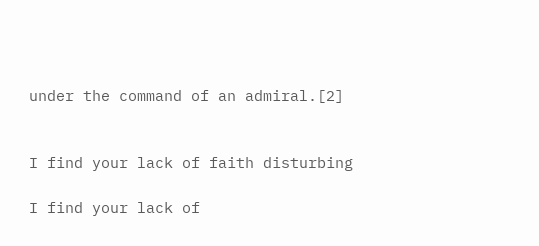under the command of an admiral.[2]


I find your lack of faith disturbing

I find your lack of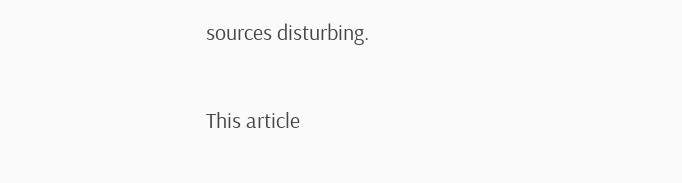sources disturbing.

This article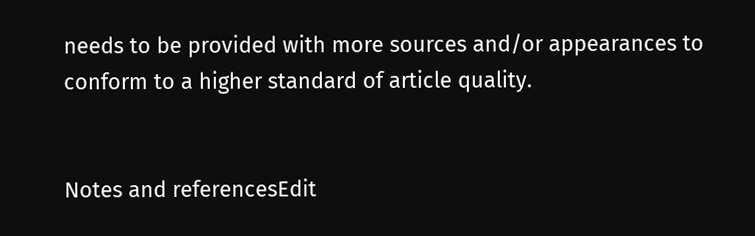needs to be provided with more sources and/or appearances to conform to a higher standard of article quality.


Notes and referencesEdit